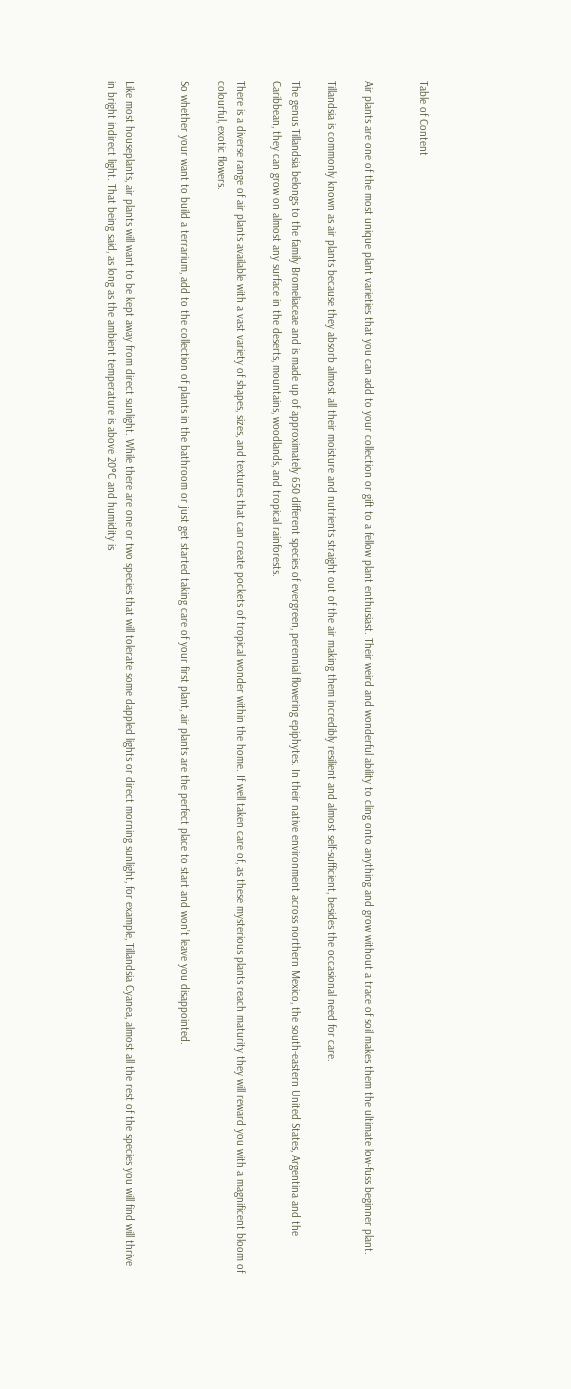Table of Content


Air plants are one of the most unique plant varieties that you can add to your collection or gift to a fellow plant enthusiast. Their weird and wonderful ability to cling onto anything and grow without a trace of soil makes them the ultimate low-fuss beginner plant.

Tillandsia is commonly known as air plants because they absorb almost all their moisture and nutrients straight out of the air making them incredibly resilient and almost self-sufficient, besides the occasional need for care.

The genus Tillandsia belongs to the family Bromeliaceae and is made up of approximately 650 different species of evergreen, perennial flowering epiphytes. In their native environment across northern Mexico, the south-eastern United States, Argentina and the Caribbean, they can grow on almost any surface in the deserts, mountains, woodlands, and tropical rainforests.

There is a diverse range of air plants available with a vast variety of shapes, sizes, and textures that can create pockets of tropical wonder within the home. If well taken care of, as these mysterious plants reach maturity they will reward you with a magnificent bloom of colourful, exotic flowers.

So whether your want to build a terrarium, add to the collection of plants in the bathroom or just get started taking care of your first plant, air plants are the perfect place to start and won’t leave you disappointed.


Like most houseplants, air plants will want to be kept away from direct sunlight. While there are one or two species that will tolerate some dappled lights or direct morning sunlight, for example, Tillandsia Cyanea, almost all the rest of the species you will find will thrive in bright indirect light. That being said, as long as the ambient temperature is above 20°C and humidity is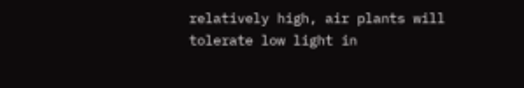relatively high, air plants will tolerate low light in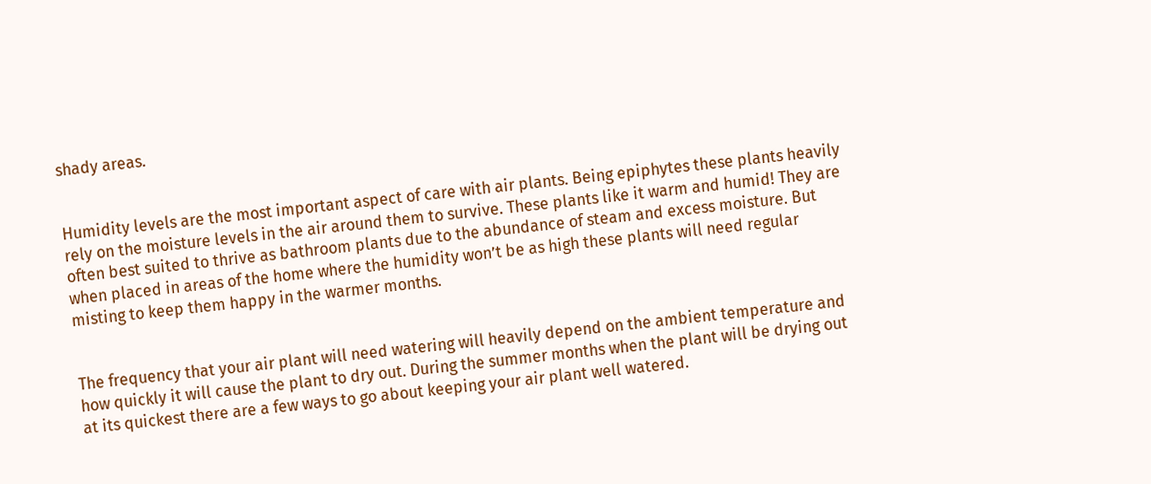shady areas.


Humidity levels are the most important aspect of care with air plants. Being epiphytes these plants heavily rely on the moisture levels in the air around them to survive. These plants like it warm and humid! They are often best suited to thrive as bathroom plants due to the abundance of steam and excess moisture. But when placed in areas of the home where the humidity won’t be as high these plants will need regular misting to keep them happy in the warmer months.


The frequency that your air plant will need watering will heavily depend on the ambient temperature and how quickly it will cause the plant to dry out. During the summer months when the plant will be drying out at its quickest there are a few ways to go about keeping your air plant well watered.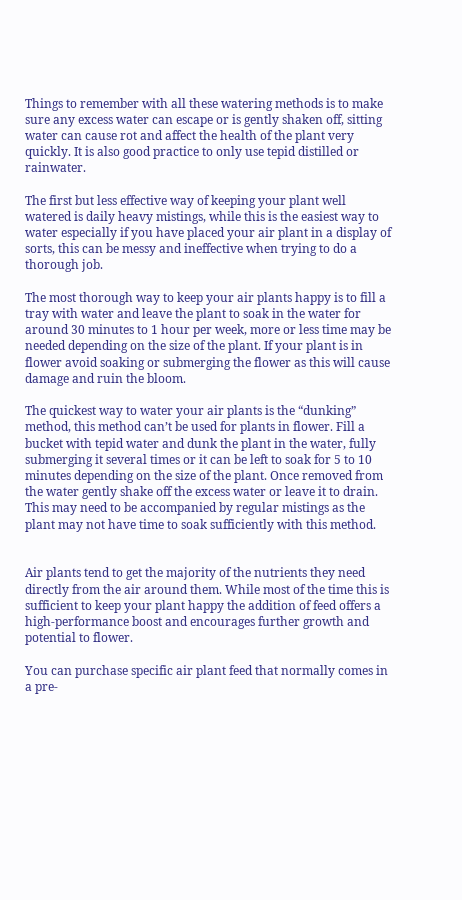Things to remember with all these watering methods is to make sure any excess water can escape or is gently shaken off, sitting water can cause rot and affect the health of the plant very quickly. It is also good practice to only use tepid distilled or rainwater.

The first but less effective way of keeping your plant well watered is daily heavy mistings, while this is the easiest way to water especially if you have placed your air plant in a display of sorts, this can be messy and ineffective when trying to do a thorough job.

The most thorough way to keep your air plants happy is to fill a tray with water and leave the plant to soak in the water for around 30 minutes to 1 hour per week, more or less time may be needed depending on the size of the plant. If your plant is in flower avoid soaking or submerging the flower as this will cause damage and ruin the bloom.

The quickest way to water your air plants is the “dunking” method, this method can’t be used for plants in flower. Fill a bucket with tepid water and dunk the plant in the water, fully submerging it several times or it can be left to soak for 5 to 10 minutes depending on the size of the plant. Once removed from the water gently shake off the excess water or leave it to drain. This may need to be accompanied by regular mistings as the plant may not have time to soak sufficiently with this method.


Air plants tend to get the majority of the nutrients they need directly from the air around them. While most of the time this is sufficient to keep your plant happy the addition of feed offers a high-performance boost and encourages further growth and potential to flower.

You can purchase specific air plant feed that normally comes in a pre-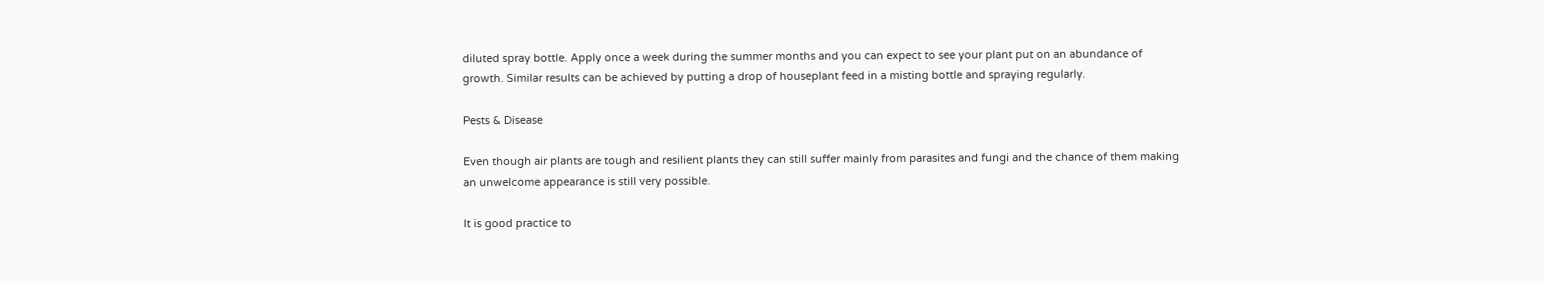diluted spray bottle. Apply once a week during the summer months and you can expect to see your plant put on an abundance of growth. Similar results can be achieved by putting a drop of houseplant feed in a misting bottle and spraying regularly.

Pests & Disease

Even though air plants are tough and resilient plants they can still suffer mainly from parasites and fungi and the chance of them making an unwelcome appearance is still very possible.

It is good practice to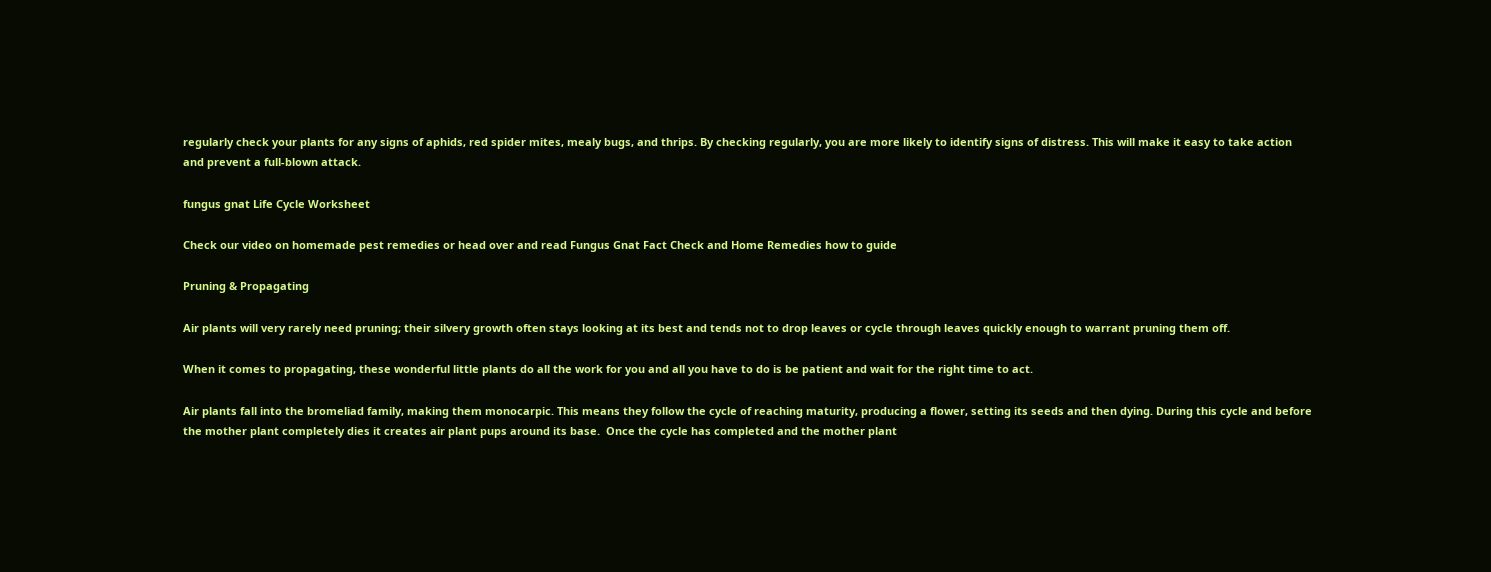regularly check your plants for any signs of aphids, red spider mites, mealy bugs, and thrips. By checking regularly, you are more likely to identify signs of distress. This will make it easy to take action and prevent a full-blown attack.

fungus gnat Life Cycle Worksheet

Check our video on homemade pest remedies or head over and read Fungus Gnat Fact Check and Home Remedies how to guide

Pruning & Propagating

Air plants will very rarely need pruning; their silvery growth often stays looking at its best and tends not to drop leaves or cycle through leaves quickly enough to warrant pruning them off.

When it comes to propagating, these wonderful little plants do all the work for you and all you have to do is be patient and wait for the right time to act.

Air plants fall into the bromeliad family, making them monocarpic. This means they follow the cycle of reaching maturity, producing a flower, setting its seeds and then dying. During this cycle and before the mother plant completely dies it creates air plant pups around its base.  Once the cycle has completed and the mother plant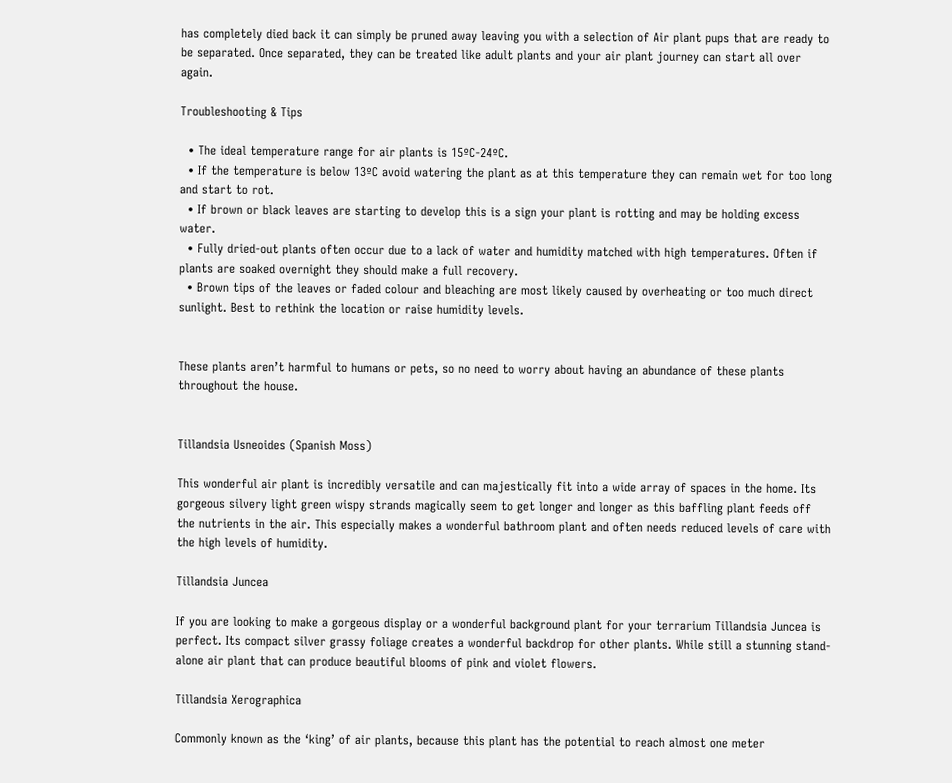has completely died back it can simply be pruned away leaving you with a selection of Air plant pups that are ready to be separated. Once separated, they can be treated like adult plants and your air plant journey can start all over again.

Troubleshooting & Tips

  • The ideal temperature range for air plants is 15ºC-24ºC.
  • If the temperature is below 13ºC avoid watering the plant as at this temperature they can remain wet for too long and start to rot.
  • If brown or black leaves are starting to develop this is a sign your plant is rotting and may be holding excess water.
  • Fully dried-out plants often occur due to a lack of water and humidity matched with high temperatures. Often if plants are soaked overnight they should make a full recovery.
  • Brown tips of the leaves or faded colour and bleaching are most likely caused by overheating or too much direct sunlight. Best to rethink the location or raise humidity levels.


These plants aren’t harmful to humans or pets, so no need to worry about having an abundance of these plants throughout the house.


Tillandsia Usneoides (Spanish Moss)

This wonderful air plant is incredibly versatile and can majestically fit into a wide array of spaces in the home. Its gorgeous silvery light green wispy strands magically seem to get longer and longer as this baffling plant feeds off the nutrients in the air. This especially makes a wonderful bathroom plant and often needs reduced levels of care with the high levels of humidity.

Tillandsia Juncea

If you are looking to make a gorgeous display or a wonderful background plant for your terrarium Tillandsia Juncea is perfect. Its compact silver grassy foliage creates a wonderful backdrop for other plants. While still a stunning stand-alone air plant that can produce beautiful blooms of pink and violet flowers.

Tillandsia Xerographica

Commonly known as the ‘king’ of air plants, because this plant has the potential to reach almost one meter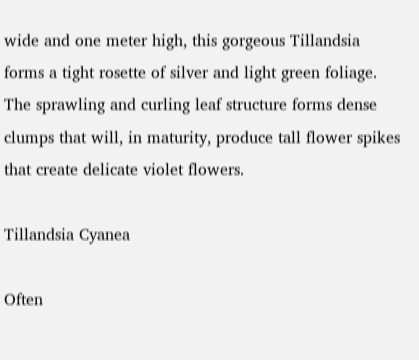wide and one meter high, this gorgeous Tillandsia forms a tight rosette of silver and light green foliage. The sprawling and curling leaf structure forms dense clumps that will, in maturity, produce tall flower spikes that create delicate violet flowers.

Tillandsia Cyanea

Often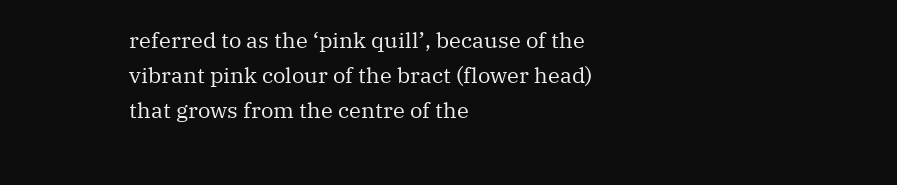referred to as the ‘pink quill’, because of the vibrant pink colour of the bract (flower head) that grows from the centre of the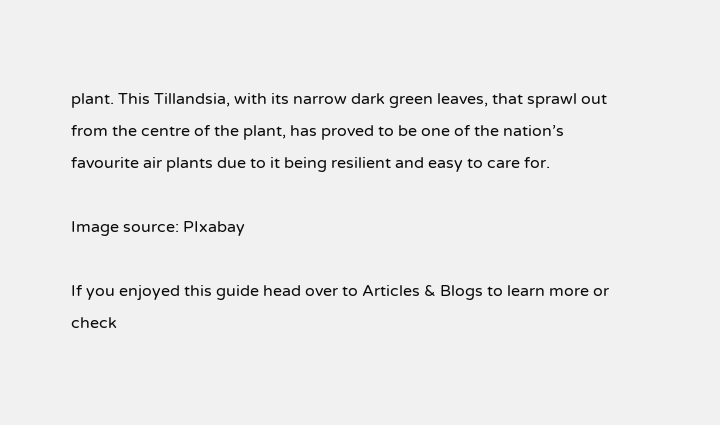plant. This Tillandsia, with its narrow dark green leaves, that sprawl out from the centre of the plant, has proved to be one of the nation’s favourite air plants due to it being resilient and easy to care for.

Image source: PIxabay

If you enjoyed this guide head over to Articles & Blogs to learn more or check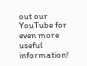out our YouTube for even more useful information!